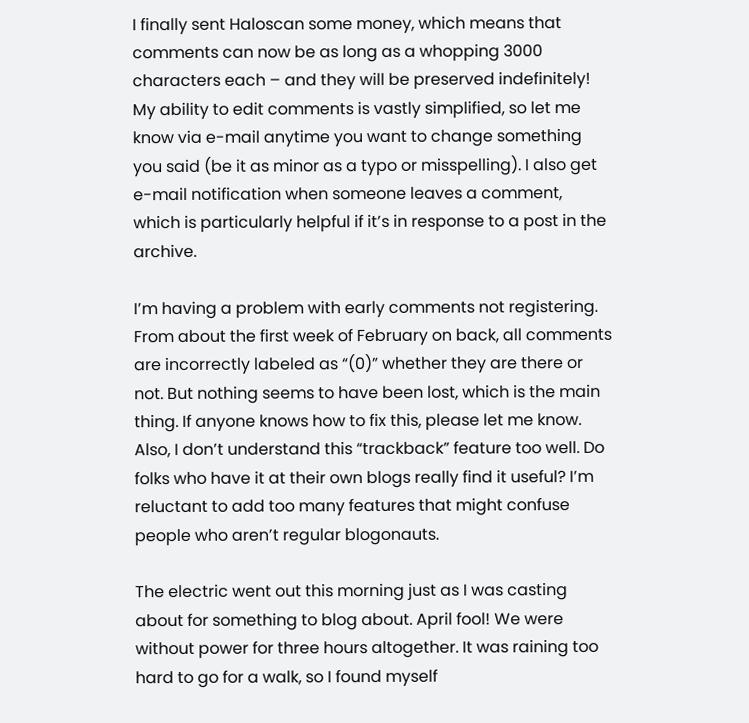I finally sent Haloscan some money, which means that comments can now be as long as a whopping 3000 characters each – and they will be preserved indefinitely! My ability to edit comments is vastly simplified, so let me know via e-mail anytime you want to change something you said (be it as minor as a typo or misspelling). I also get e-mail notification when someone leaves a comment, which is particularly helpful if it’s in response to a post in the archive.

I’m having a problem with early comments not registering. From about the first week of February on back, all comments are incorrectly labeled as “(0)” whether they are there or not. But nothing seems to have been lost, which is the main thing. If anyone knows how to fix this, please let me know. Also, I don’t understand this “trackback” feature too well. Do folks who have it at their own blogs really find it useful? I’m reluctant to add too many features that might confuse people who aren’t regular blogonauts.

The electric went out this morning just as I was casting about for something to blog about. April fool! We were without power for three hours altogether. It was raining too hard to go for a walk, so I found myself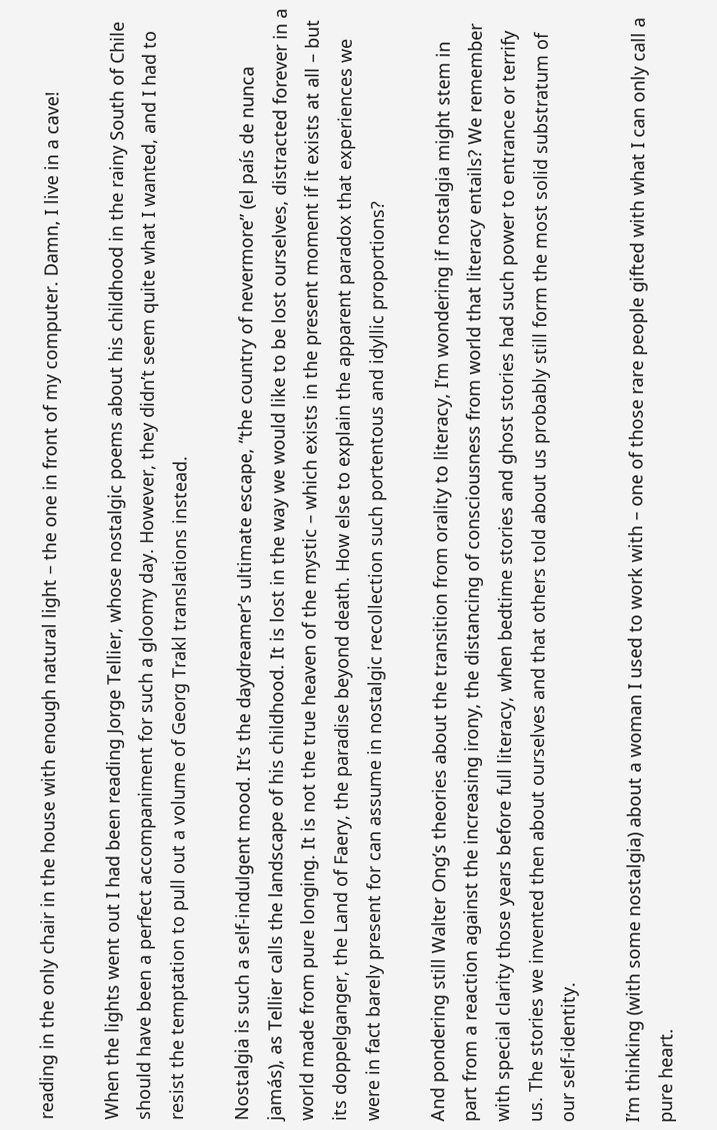reading in the only chair in the house with enough natural light – the one in front of my computer. Damn, I live in a cave!

When the lights went out I had been reading Jorge Tellier, whose nostalgic poems about his childhood in the rainy South of Chile should have been a perfect accompaniment for such a gloomy day. However, they didn’t seem quite what I wanted, and I had to resist the temptation to pull out a volume of Georg Trakl translations instead.

Nostalgia is such a self-indulgent mood. It’s the daydreamer’s ultimate escape, “the country of nevermore” (el país de nunca jamás), as Tellier calls the landscape of his childhood. It is lost in the way we would like to be lost ourselves, distracted forever in a world made from pure longing. It is not the true heaven of the mystic – which exists in the present moment if it exists at all – but its doppelganger, the Land of Faery, the paradise beyond death. How else to explain the apparent paradox that experiences we were in fact barely present for can assume in nostalgic recollection such portentous and idyllic proportions?

And pondering still Walter Ong’s theories about the transition from orality to literacy, I’m wondering if nostalgia might stem in part from a reaction against the increasing irony, the distancing of consciousness from world that literacy entails? We remember with special clarity those years before full literacy, when bedtime stories and ghost stories had such power to entrance or terrify us. The stories we invented then about ourselves and that others told about us probably still form the most solid substratum of our self-identity.

I’m thinking (with some nostalgia) about a woman I used to work with – one of those rare people gifted with what I can only call a pure heart.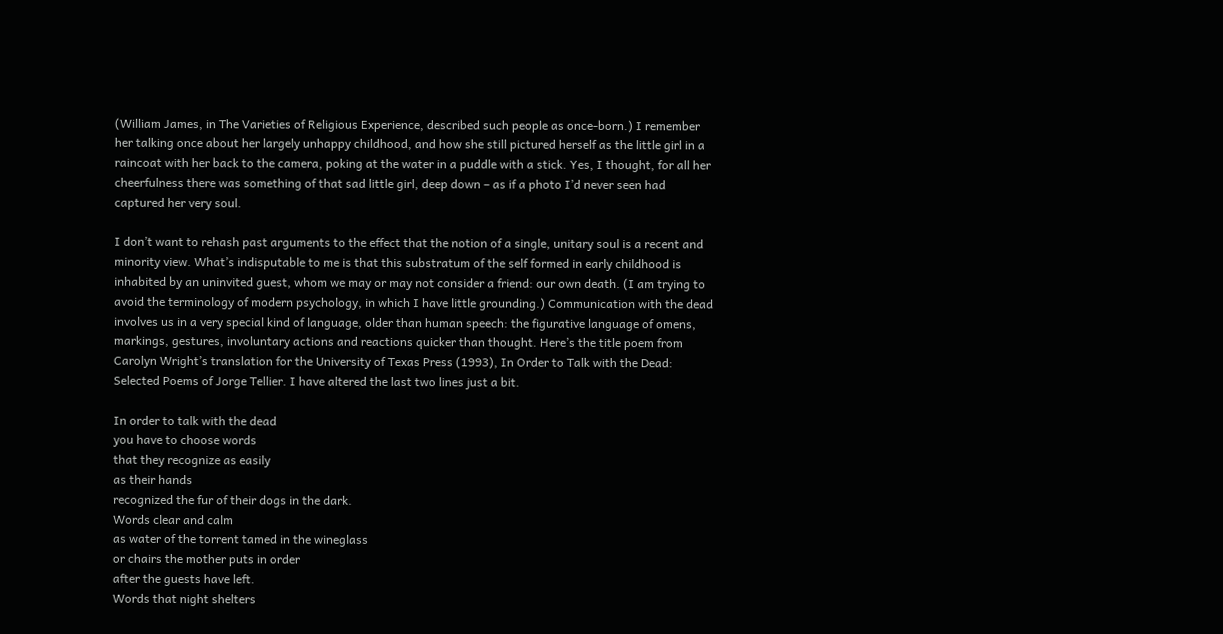(William James, in The Varieties of Religious Experience, described such people as once-born.) I remember her talking once about her largely unhappy childhood, and how she still pictured herself as the little girl in a raincoat with her back to the camera, poking at the water in a puddle with a stick. Yes, I thought, for all her cheerfulness there was something of that sad little girl, deep down – as if a photo I’d never seen had captured her very soul.

I don’t want to rehash past arguments to the effect that the notion of a single, unitary soul is a recent and minority view. What’s indisputable to me is that this substratum of the self formed in early childhood is inhabited by an uninvited guest, whom we may or may not consider a friend: our own death. (I am trying to avoid the terminology of modern psychology, in which I have little grounding.) Communication with the dead involves us in a very special kind of language, older than human speech: the figurative language of omens, markings, gestures, involuntary actions and reactions quicker than thought. Here’s the title poem from Carolyn Wright’s translation for the University of Texas Press (1993), In Order to Talk with the Dead: Selected Poems of Jorge Tellier. I have altered the last two lines just a bit.

In order to talk with the dead
you have to choose words
that they recognize as easily
as their hands
recognized the fur of their dogs in the dark.
Words clear and calm
as water of the torrent tamed in the wineglass
or chairs the mother puts in order
after the guests have left.
Words that night shelters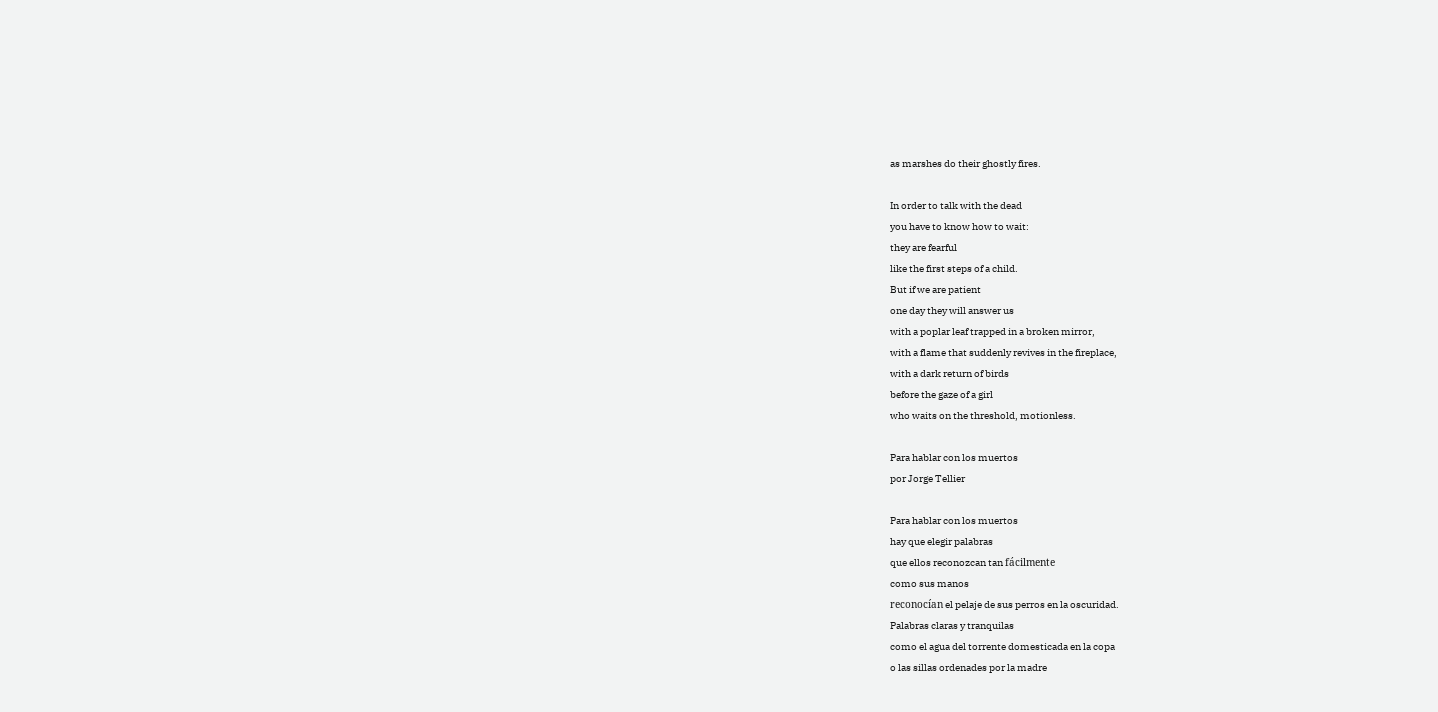as marshes do their ghostly fires.

In order to talk with the dead
you have to know how to wait:
they are fearful
like the first steps of a child.
But if we are patient
one day they will answer us
with a poplar leaf trapped in a broken mirror,
with a flame that suddenly revives in the fireplace,
with a dark return of birds
before the gaze of a girl
who waits on the threshold, motionless.

Para hablar con los muertos
por Jorge Tellier

Para hablar con los muertos
hay que elegir palabras
que ellos reconozcan tan fácilmente
como sus manos
reconocían el pelaje de sus perros en la oscuridad.
Palabras claras y tranquilas
como el agua del torrente domesticada en la copa
o las sillas ordenades por la madre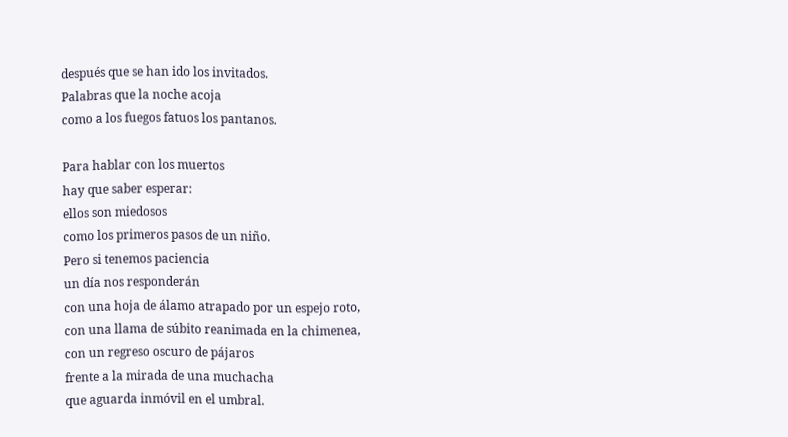después que se han ido los invitados.
Palabras que la noche acoja
como a los fuegos fatuos los pantanos.

Para hablar con los muertos
hay que saber esperar:
ellos son miedosos
como los primeros pasos de un niño.
Pero si tenemos paciencia
un día nos responderán
con una hoja de álamo atrapado por un espejo roto,
con una llama de súbito reanimada en la chimenea,
con un regreso oscuro de pájaros
frente a la mirada de una muchacha
que aguarda inmóvil en el umbral.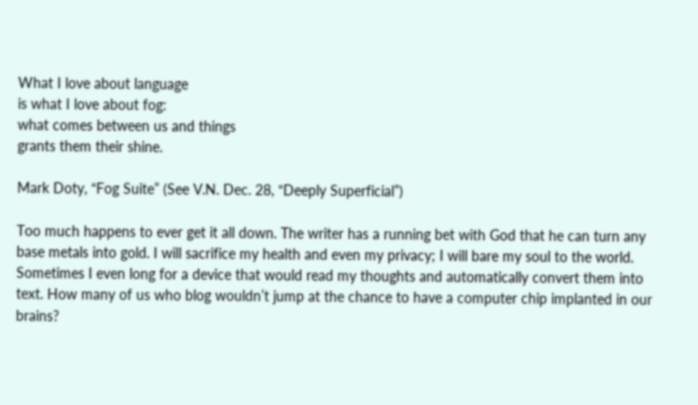What I love about language
is what I love about fog:
what comes between us and things
grants them their shine.

Mark Doty, “Fog Suite” (See V.N. Dec. 28, “Deeply Superficial”)

Too much happens to ever get it all down. The writer has a running bet with God that he can turn any base metals into gold. I will sacrifice my health and even my privacy; I will bare my soul to the world. Sometimes I even long for a device that would read my thoughts and automatically convert them into text. How many of us who blog wouldn’t jump at the chance to have a computer chip implanted in our brains?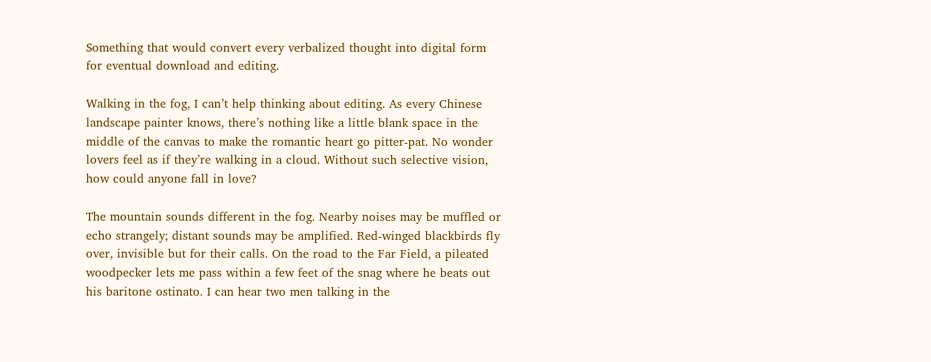Something that would convert every verbalized thought into digital form for eventual download and editing.

Walking in the fog, I can’t help thinking about editing. As every Chinese landscape painter knows, there’s nothing like a little blank space in the middle of the canvas to make the romantic heart go pitter-pat. No wonder lovers feel as if they’re walking in a cloud. Without such selective vision, how could anyone fall in love?

The mountain sounds different in the fog. Nearby noises may be muffled or echo strangely; distant sounds may be amplified. Red-winged blackbirds fly over, invisible but for their calls. On the road to the Far Field, a pileated woodpecker lets me pass within a few feet of the snag where he beats out his baritone ostinato. I can hear two men talking in the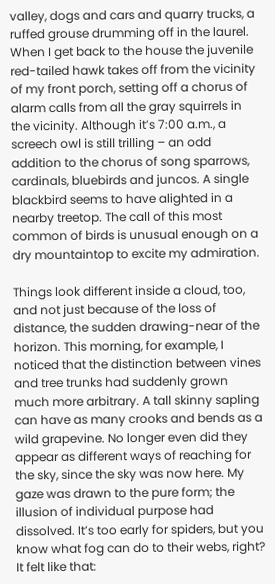valley, dogs and cars and quarry trucks, a ruffed grouse drumming off in the laurel. When I get back to the house the juvenile red-tailed hawk takes off from the vicinity of my front porch, setting off a chorus of alarm calls from all the gray squirrels in the vicinity. Although it’s 7:00 a.m., a screech owl is still trilling – an odd addition to the chorus of song sparrows, cardinals, bluebirds and juncos. A single blackbird seems to have alighted in a nearby treetop. The call of this most common of birds is unusual enough on a dry mountaintop to excite my admiration.

Things look different inside a cloud, too, and not just because of the loss of distance, the sudden drawing-near of the horizon. This morning, for example, I noticed that the distinction between vines and tree trunks had suddenly grown much more arbitrary. A tall skinny sapling can have as many crooks and bends as a wild grapevine. No longer even did they appear as different ways of reaching for the sky, since the sky was now here. My gaze was drawn to the pure form; the illusion of individual purpose had dissolved. It’s too early for spiders, but you know what fog can do to their webs, right? It felt like that: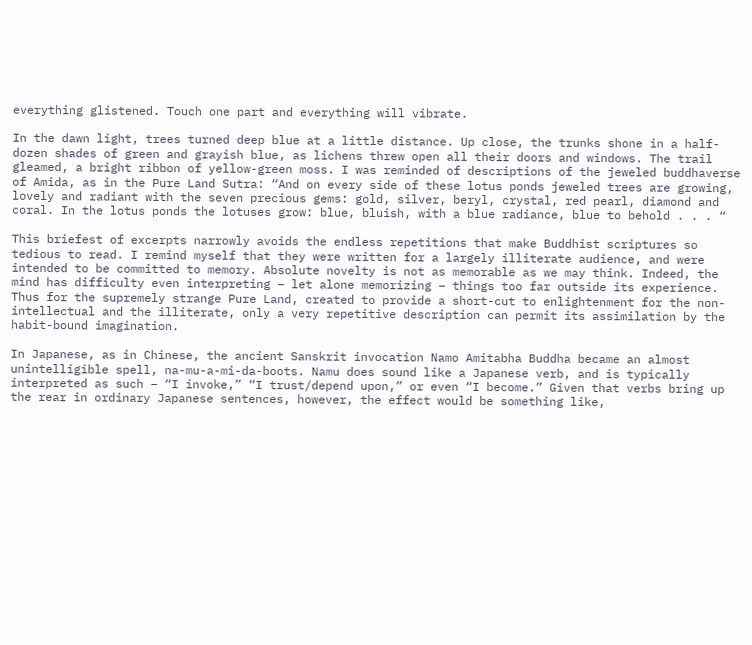everything glistened. Touch one part and everything will vibrate.

In the dawn light, trees turned deep blue at a little distance. Up close, the trunks shone in a half-dozen shades of green and grayish blue, as lichens threw open all their doors and windows. The trail gleamed, a bright ribbon of yellow-green moss. I was reminded of descriptions of the jeweled buddhaverse of Amida, as in the Pure Land Sutra: “And on every side of these lotus ponds jeweled trees are growing, lovely and radiant with the seven precious gems: gold, silver, beryl, crystal, red pearl, diamond and coral. In the lotus ponds the lotuses grow: blue, bluish, with a blue radiance, blue to behold . . . “

This briefest of excerpts narrowly avoids the endless repetitions that make Buddhist scriptures so tedious to read. I remind myself that they were written for a largely illiterate audience, and were intended to be committed to memory. Absolute novelty is not as memorable as we may think. Indeed, the mind has difficulty even interpreting – let alone memorizing – things too far outside its experience. Thus for the supremely strange Pure Land, created to provide a short-cut to enlightenment for the non-intellectual and the illiterate, only a very repetitive description can permit its assimilation by the habit-bound imagination.

In Japanese, as in Chinese, the ancient Sanskrit invocation Namo Amitabha Buddha became an almost unintelligible spell, na-mu-a-mi-da-boots. Namu does sound like a Japanese verb, and is typically interpreted as such – “I invoke,” “I trust/depend upon,” or even “I become.” Given that verbs bring up the rear in ordinary Japanese sentences, however, the effect would be something like,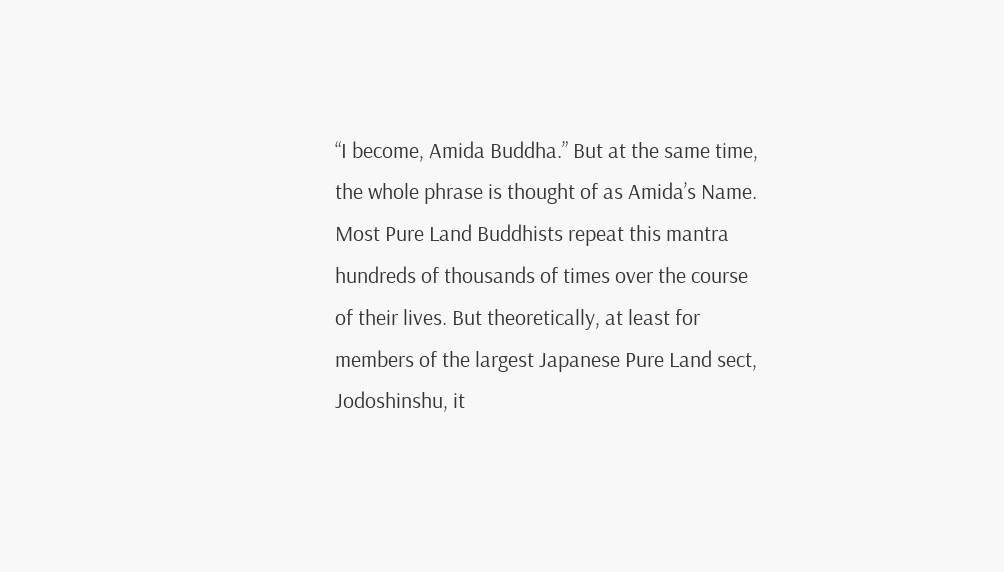“I become, Amida Buddha.” But at the same time, the whole phrase is thought of as Amida’s Name. Most Pure Land Buddhists repeat this mantra hundreds of thousands of times over the course of their lives. But theoretically, at least for members of the largest Japanese Pure Land sect, Jodoshinshu, it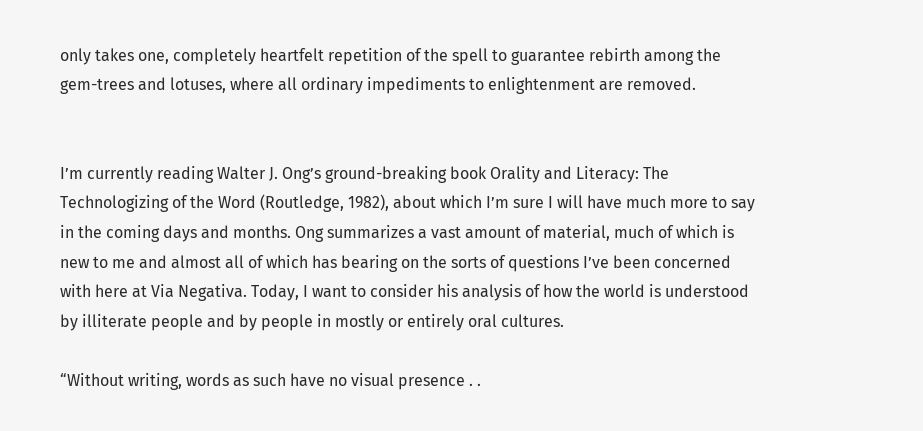only takes one, completely heartfelt repetition of the spell to guarantee rebirth among the gem-trees and lotuses, where all ordinary impediments to enlightenment are removed.


I’m currently reading Walter J. Ong’s ground-breaking book Orality and Literacy: The Technologizing of the Word (Routledge, 1982), about which I’m sure I will have much more to say in the coming days and months. Ong summarizes a vast amount of material, much of which is new to me and almost all of which has bearing on the sorts of questions I’ve been concerned with here at Via Negativa. Today, I want to consider his analysis of how the world is understood by illiterate people and by people in mostly or entirely oral cultures.

“Without writing, words as such have no visual presence . .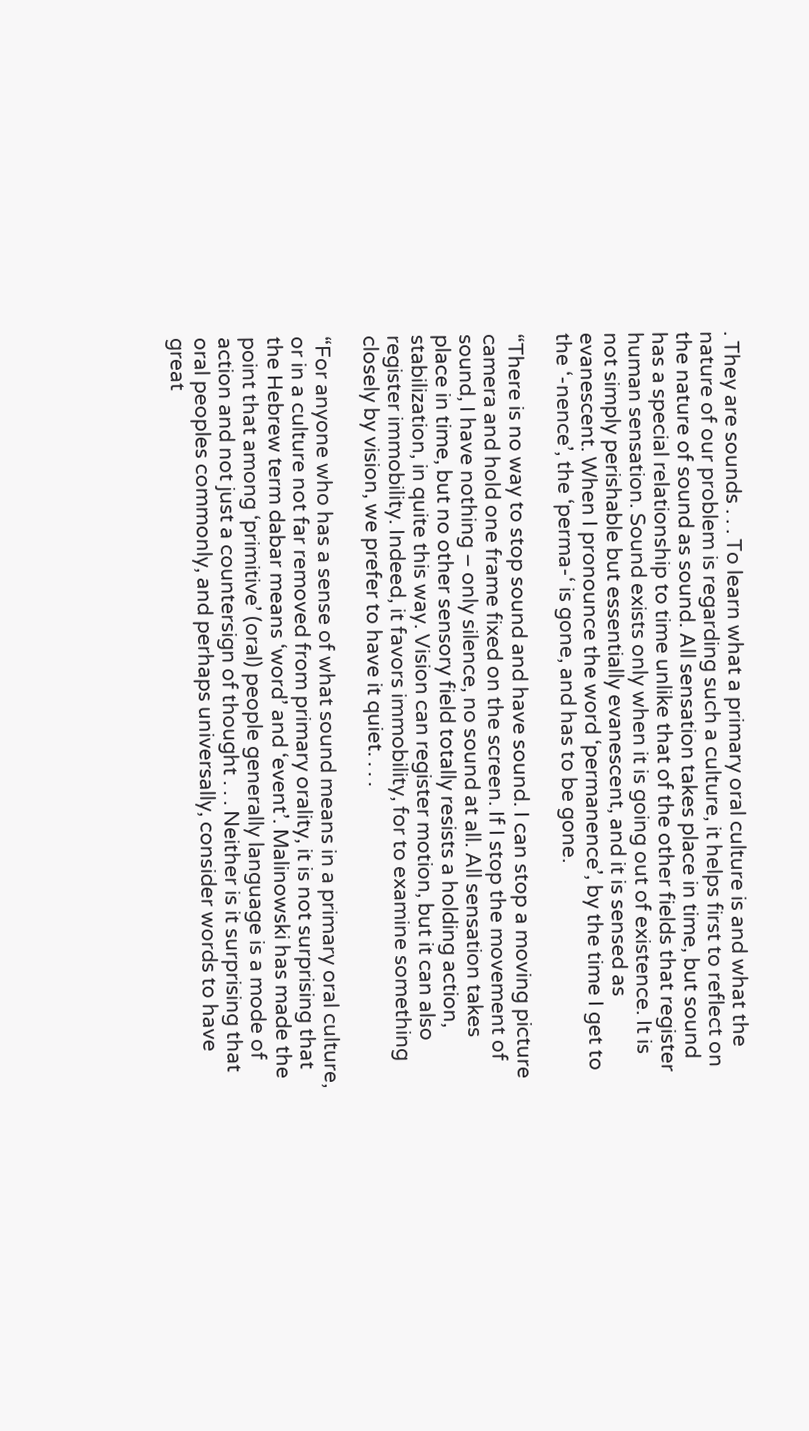. They are sounds . . . To learn what a primary oral culture is and what the nature of our problem is regarding such a culture, it helps first to reflect on the nature of sound as sound. All sensation takes place in time, but sound has a special relationship to time unlike that of the other fields that register human sensation. Sound exists only when it is going out of existence. It is not simply perishable but essentially evanescent, and it is sensed as evanescent. When I pronounce the word ‘permanence’, by the time I get to the ‘-nence’, the ‘perma-‘ is gone, and has to be gone.

“There is no way to stop sound and have sound. I can stop a moving picture camera and hold one frame fixed on the screen. If I stop the movement of sound, I have nothing – only silence, no sound at all. All sensation takes place in time, but no other sensory field totally resists a holding action, stabilization, in quite this way. Vision can register motion, but it can also register immobility. Indeed, it favors immobility, for to examine something closely by vision, we prefer to have it quiet. . . .

“For anyone who has a sense of what sound means in a primary oral culture, or in a culture not far removed from primary orality, it is not surprising that the Hebrew term dabar means ‘word’ and ‘event’. Malinowski has made the point that among ‘primitive’ (oral) people generally language is a mode of action and not just a countersign of thought . . . Neither is it surprising that oral peoples commonly, and perhaps universally, consider words to have great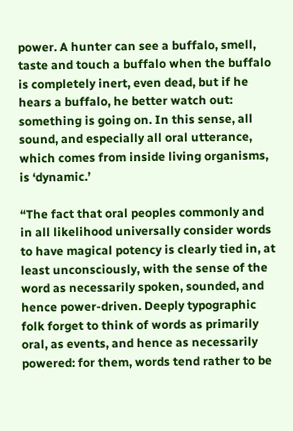power. A hunter can see a buffalo, smell, taste and touch a buffalo when the buffalo is completely inert, even dead, but if he hears a buffalo, he better watch out: something is going on. In this sense, all sound, and especially all oral utterance, which comes from inside living organisms, is ‘dynamic.’

“The fact that oral peoples commonly and in all likelihood universally consider words to have magical potency is clearly tied in, at least unconsciously, with the sense of the word as necessarily spoken, sounded, and hence power-driven. Deeply typographic folk forget to think of words as primarily oral, as events, and hence as necessarily powered: for them, words tend rather to be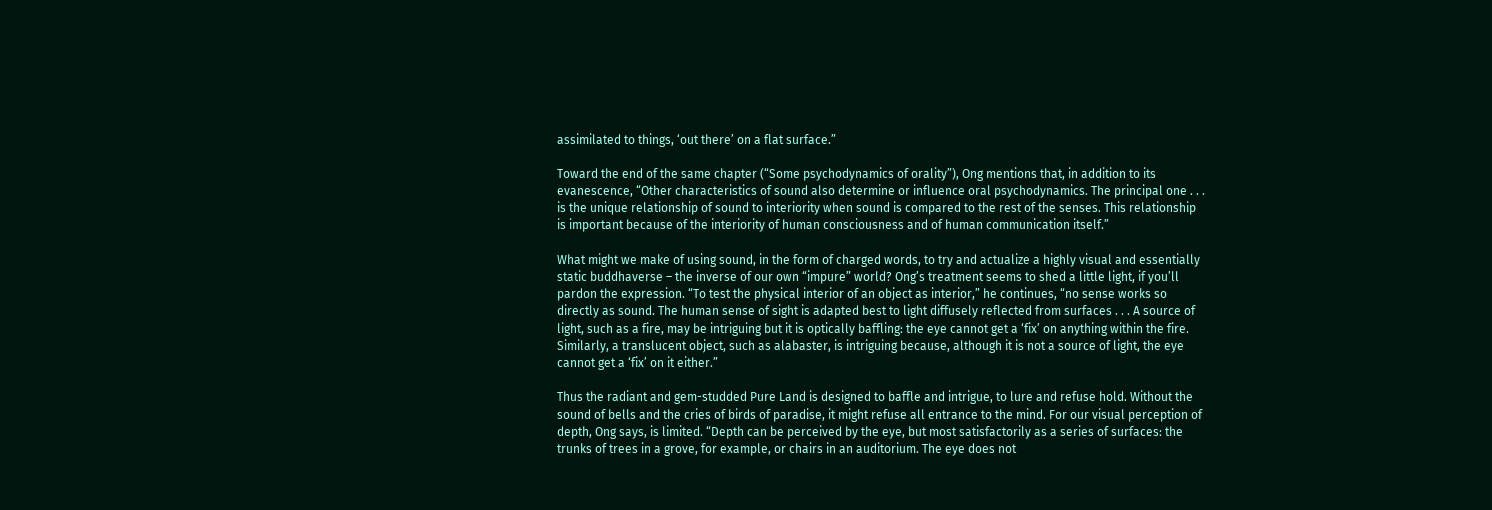assimilated to things, ‘out there’ on a flat surface.”

Toward the end of the same chapter (“Some psychodynamics of orality”), Ong mentions that, in addition to its evanescence, “Other characteristics of sound also determine or influence oral psychodynamics. The principal one . . . is the unique relationship of sound to interiority when sound is compared to the rest of the senses. This relationship is important because of the interiority of human consciousness and of human communication itself.”

What might we make of using sound, in the form of charged words, to try and actualize a highly visual and essentially static buddhaverse – the inverse of our own “impure” world? Ong’s treatment seems to shed a little light, if you’ll pardon the expression. “To test the physical interior of an object as interior,” he continues, “no sense works so directly as sound. The human sense of sight is adapted best to light diffusely reflected from surfaces . . . A source of light, such as a fire, may be intriguing but it is optically baffling: the eye cannot get a ‘fix’ on anything within the fire. Similarly, a translucent object, such as alabaster, is intriguing because, although it is not a source of light, the eye cannot get a ‘fix’ on it either.”

Thus the radiant and gem-studded Pure Land is designed to baffle and intrigue, to lure and refuse hold. Without the sound of bells and the cries of birds of paradise, it might refuse all entrance to the mind. For our visual perception of depth, Ong says, is limited. “Depth can be perceived by the eye, but most satisfactorily as a series of surfaces: the trunks of trees in a grove, for example, or chairs in an auditorium. The eye does not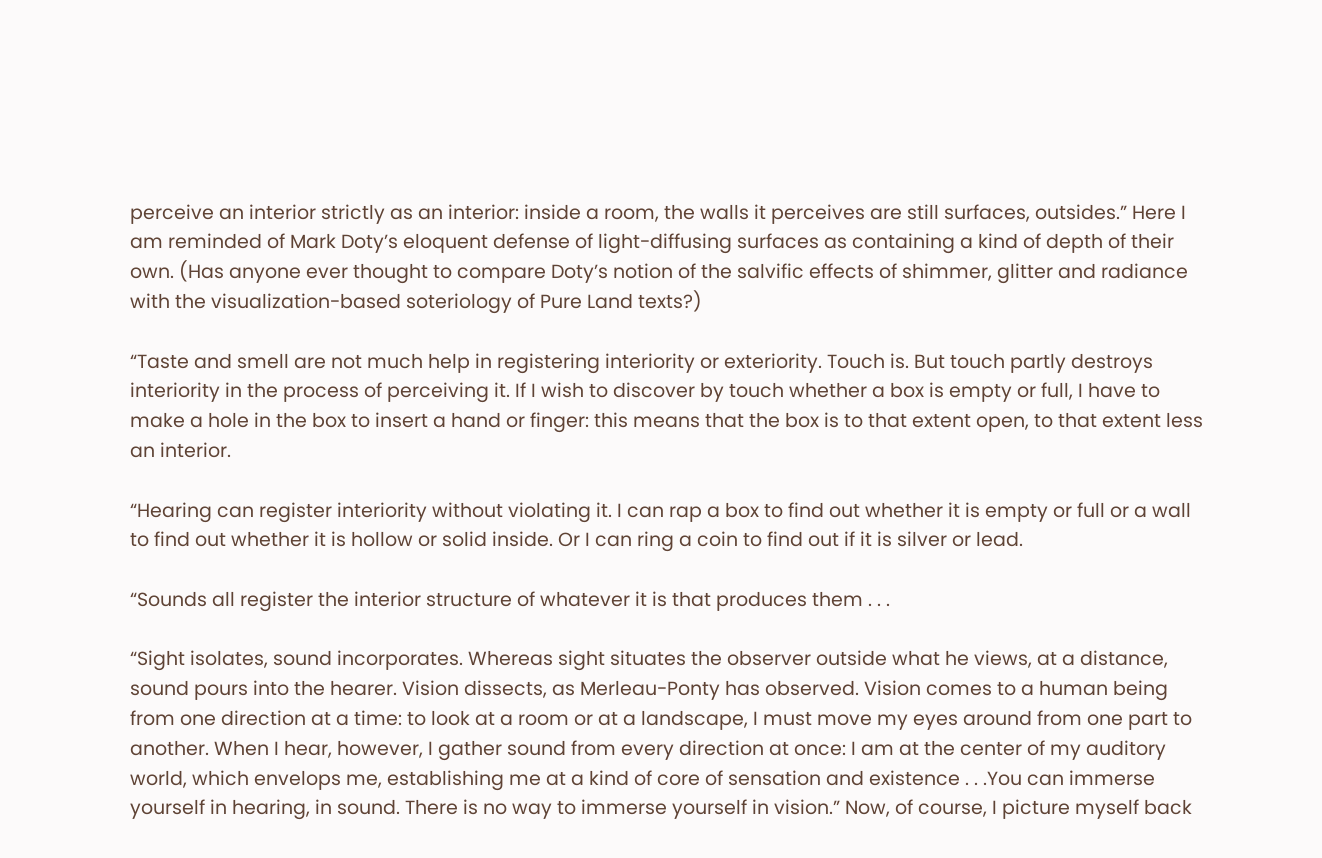perceive an interior strictly as an interior: inside a room, the walls it perceives are still surfaces, outsides.” Here I am reminded of Mark Doty’s eloquent defense of light-diffusing surfaces as containing a kind of depth of their own. (Has anyone ever thought to compare Doty’s notion of the salvific effects of shimmer, glitter and radiance with the visualization-based soteriology of Pure Land texts?)

“Taste and smell are not much help in registering interiority or exteriority. Touch is. But touch partly destroys interiority in the process of perceiving it. If I wish to discover by touch whether a box is empty or full, I have to make a hole in the box to insert a hand or finger: this means that the box is to that extent open, to that extent less an interior.

“Hearing can register interiority without violating it. I can rap a box to find out whether it is empty or full or a wall to find out whether it is hollow or solid inside. Or I can ring a coin to find out if it is silver or lead.

“Sounds all register the interior structure of whatever it is that produces them . . .

“Sight isolates, sound incorporates. Whereas sight situates the observer outside what he views, at a distance, sound pours into the hearer. Vision dissects, as Merleau-Ponty has observed. Vision comes to a human being from one direction at a time: to look at a room or at a landscape, I must move my eyes around from one part to another. When I hear, however, I gather sound from every direction at once: I am at the center of my auditory world, which envelops me, establishing me at a kind of core of sensation and existence . . .You can immerse yourself in hearing, in sound. There is no way to immerse yourself in vision.” Now, of course, I picture myself back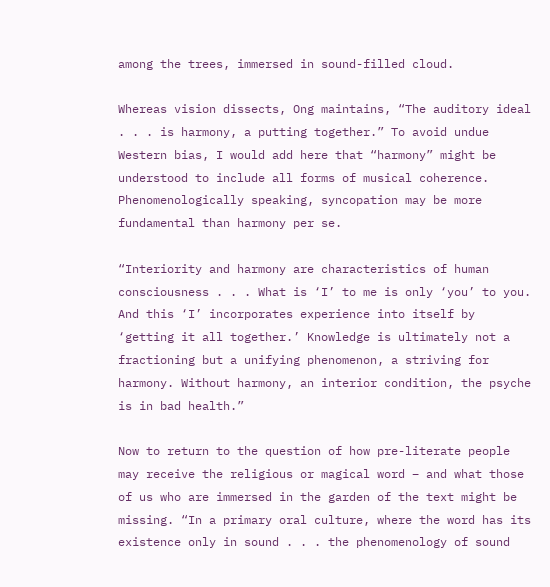among the trees, immersed in sound-filled cloud.

Whereas vision dissects, Ong maintains, “The auditory ideal . . . is harmony, a putting together.” To avoid undue Western bias, I would add here that “harmony” might be understood to include all forms of musical coherence. Phenomenologically speaking, syncopation may be more fundamental than harmony per se.

“Interiority and harmony are characteristics of human consciousness . . . What is ‘I’ to me is only ‘you’ to you. And this ‘I’ incorporates experience into itself by ‘getting it all together.’ Knowledge is ultimately not a fractioning but a unifying phenomenon, a striving for harmony. Without harmony, an interior condition, the psyche is in bad health.”

Now to return to the question of how pre-literate people may receive the religious or magical word – and what those of us who are immersed in the garden of the text might be missing. “In a primary oral culture, where the word has its existence only in sound . . . the phenomenology of sound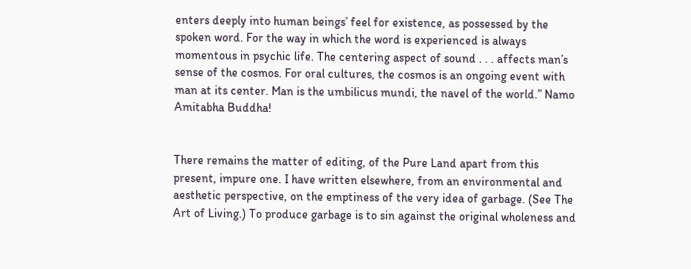enters deeply into human beings’ feel for existence, as possessed by the spoken word. For the way in which the word is experienced is always momentous in psychic life. The centering aspect of sound . . . affects man’s sense of the cosmos. For oral cultures, the cosmos is an ongoing event with man at its center. Man is the umbilicus mundi, the navel of the world.” Namo Amitabha Buddha!


There remains the matter of editing, of the Pure Land apart from this present, impure one. I have written elsewhere, from an environmental and aesthetic perspective, on the emptiness of the very idea of garbage. (See The Art of Living.) To produce garbage is to sin against the original wholeness and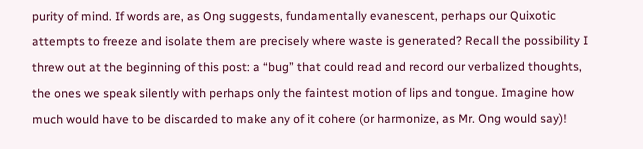purity of mind. If words are, as Ong suggests, fundamentally evanescent, perhaps our Quixotic attempts to freeze and isolate them are precisely where waste is generated? Recall the possibility I threw out at the beginning of this post: a “bug” that could read and record our verbalized thoughts, the ones we speak silently with perhaps only the faintest motion of lips and tongue. Imagine how much would have to be discarded to make any of it cohere (or harmonize, as Mr. Ong would say)!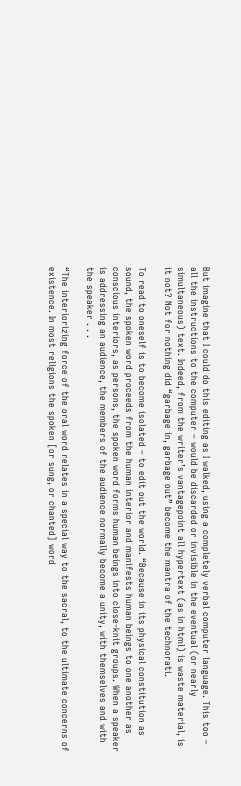But imagine that I could do this editing as I walked, using a completely verbal computer language. This too – all the instructions to the computer – would be discarded or invisible in the eventual (or nearly simultaneous) text. Indeed, from the writer’s vantagepoint all hypertext (as in html) is waste material, is it not? Not for nothing did “garbage in, garbage out” become the mantra of the technorati.

To read to oneself is to become isolated – to edit out the world. “Because in its physical constitution as sound, the spoken word proceeds from the human interior and manifests human beings to one another as conscious interiors, as persons, the spoken word forms human beings into close-knit groups. When a speaker is addressing an audience, the members of the audience normally become a unity, with themselves and with the speaker . . .

“The interiorizing force of the oral word relates in a special way to the sacral, to the ultimate concerns of existence. In most religions the spoken [or sung, or chanted] word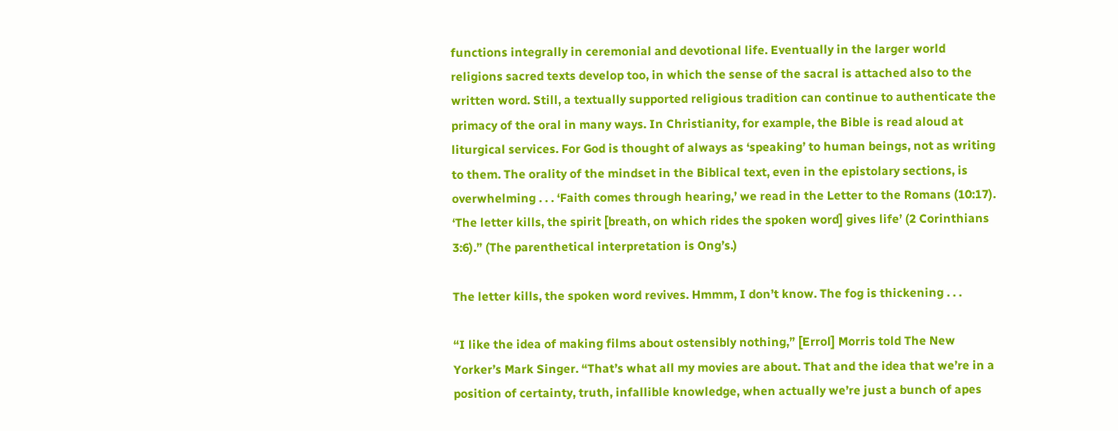functions integrally in ceremonial and devotional life. Eventually in the larger world religions sacred texts develop too, in which the sense of the sacral is attached also to the written word. Still, a textually supported religious tradition can continue to authenticate the primacy of the oral in many ways. In Christianity, for example, the Bible is read aloud at liturgical services. For God is thought of always as ‘speaking’ to human beings, not as writing to them. The orality of the mindset in the Biblical text, even in the epistolary sections, is overwhelming . . . ‘Faith comes through hearing,’ we read in the Letter to the Romans (10:17). ‘The letter kills, the spirit [breath, on which rides the spoken word] gives life’ (2 Corinthians 3:6).” (The parenthetical interpretation is Ong’s.)

The letter kills, the spoken word revives. Hmmm, I don’t know. The fog is thickening . . .

“I like the idea of making films about ostensibly nothing,” [Errol] Morris told The New Yorker’s Mark Singer. “That’s what all my movies are about. That and the idea that we’re in a position of certainty, truth, infallible knowledge, when actually we’re just a bunch of apes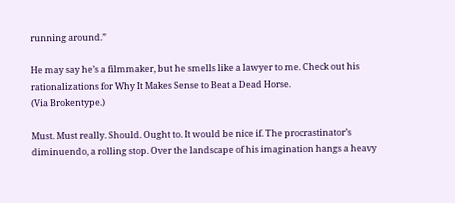running around.”

He may say he’s a filmmaker, but he smells like a lawyer to me. Check out his rationalizations for Why It Makes Sense to Beat a Dead Horse.
(Via Brokentype.)

Must. Must really. Should. Ought to. It would be nice if. The procrastinator’s diminuendo, a rolling stop. Over the landscape of his imagination hangs a heavy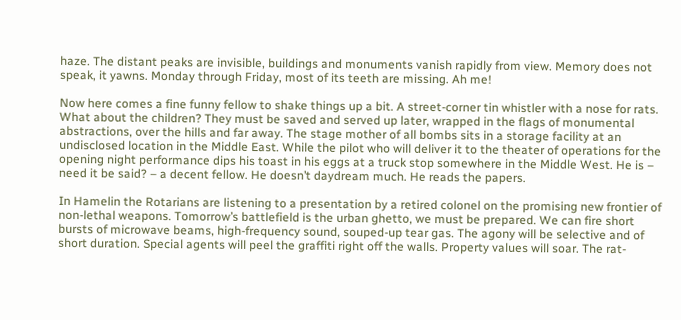haze. The distant peaks are invisible, buildings and monuments vanish rapidly from view. Memory does not speak, it yawns. Monday through Friday, most of its teeth are missing. Ah me!

Now here comes a fine funny fellow to shake things up a bit. A street-corner tin whistler with a nose for rats. What about the children? They must be saved and served up later, wrapped in the flags of monumental abstractions, over the hills and far away. The stage mother of all bombs sits in a storage facility at an undisclosed location in the Middle East. While the pilot who will deliver it to the theater of operations for the opening night performance dips his toast in his eggs at a truck stop somewhere in the Middle West. He is – need it be said? – a decent fellow. He doesn’t daydream much. He reads the papers.

In Hamelin the Rotarians are listening to a presentation by a retired colonel on the promising new frontier of non-lethal weapons. Tomorrow’s battlefield is the urban ghetto, we must be prepared. We can fire short bursts of microwave beams, high-frequency sound, souped-up tear gas. The agony will be selective and of short duration. Special agents will peel the graffiti right off the walls. Property values will soar. The rat-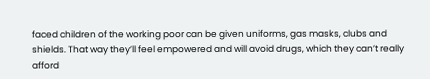faced children of the working poor can be given uniforms, gas masks, clubs and shields. That way they’ll feel empowered and will avoid drugs, which they can’t really afford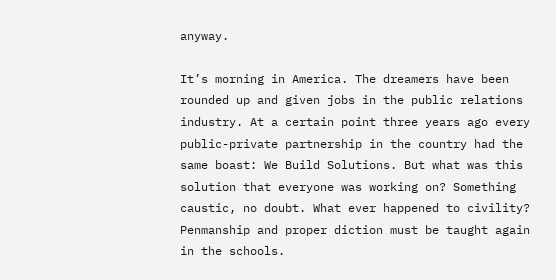anyway.

It’s morning in America. The dreamers have been rounded up and given jobs in the public relations industry. At a certain point three years ago every public-private partnership in the country had the same boast: We Build Solutions. But what was this solution that everyone was working on? Something caustic, no doubt. What ever happened to civility? Penmanship and proper diction must be taught again in the schools.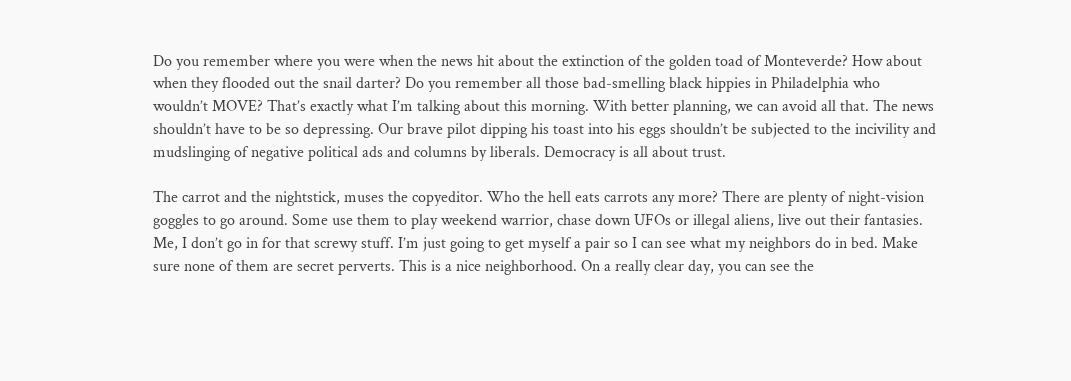Do you remember where you were when the news hit about the extinction of the golden toad of Monteverde? How about when they flooded out the snail darter? Do you remember all those bad-smelling black hippies in Philadelphia who wouldn’t MOVE? That’s exactly what I’m talking about this morning. With better planning, we can avoid all that. The news shouldn’t have to be so depressing. Our brave pilot dipping his toast into his eggs shouldn’t be subjected to the incivility and mudslinging of negative political ads and columns by liberals. Democracy is all about trust.

The carrot and the nightstick, muses the copyeditor. Who the hell eats carrots any more? There are plenty of night-vision goggles to go around. Some use them to play weekend warrior, chase down UFOs or illegal aliens, live out their fantasies. Me, I don’t go in for that screwy stuff. I’m just going to get myself a pair so I can see what my neighbors do in bed. Make sure none of them are secret perverts. This is a nice neighborhood. On a really clear day, you can see the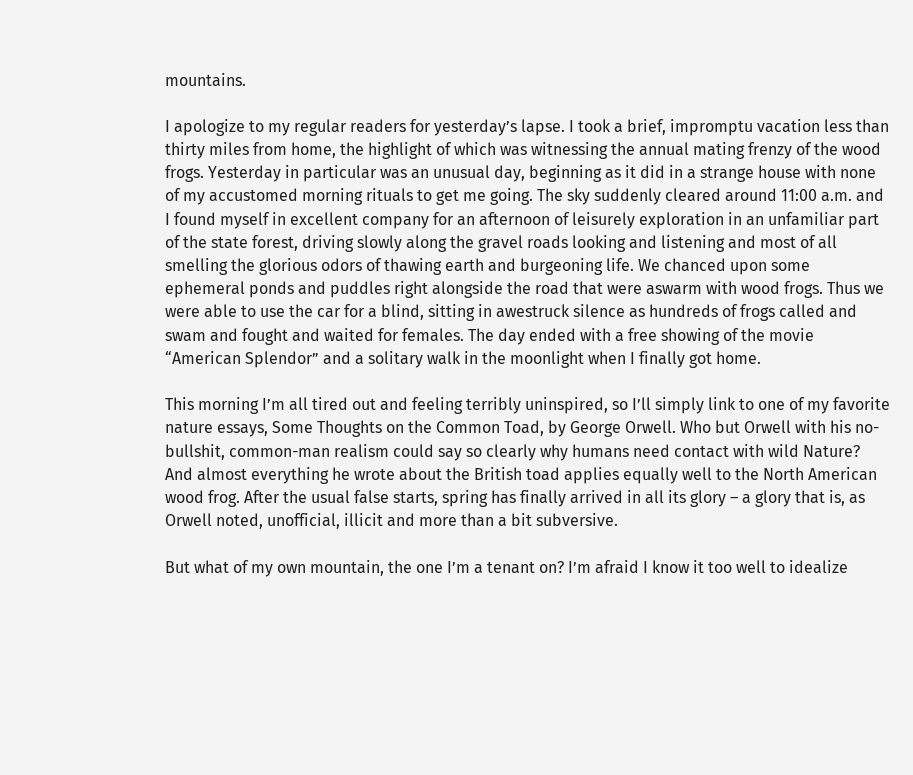mountains.

I apologize to my regular readers for yesterday’s lapse. I took a brief, impromptu vacation less than thirty miles from home, the highlight of which was witnessing the annual mating frenzy of the wood frogs. Yesterday in particular was an unusual day, beginning as it did in a strange house with none of my accustomed morning rituals to get me going. The sky suddenly cleared around 11:00 a.m. and I found myself in excellent company for an afternoon of leisurely exploration in an unfamiliar part of the state forest, driving slowly along the gravel roads looking and listening and most of all smelling the glorious odors of thawing earth and burgeoning life. We chanced upon some ephemeral ponds and puddles right alongside the road that were aswarm with wood frogs. Thus we were able to use the car for a blind, sitting in awestruck silence as hundreds of frogs called and swam and fought and waited for females. The day ended with a free showing of the movie “American Splendor” and a solitary walk in the moonlight when I finally got home.

This morning I’m all tired out and feeling terribly uninspired, so I’ll simply link to one of my favorite nature essays, Some Thoughts on the Common Toad, by George Orwell. Who but Orwell with his no-bullshit, common-man realism could say so clearly why humans need contact with wild Nature? And almost everything he wrote about the British toad applies equally well to the North American wood frog. After the usual false starts, spring has finally arrived in all its glory – a glory that is, as Orwell noted, unofficial, illicit and more than a bit subversive.

But what of my own mountain, the one I’m a tenant on? I’m afraid I know it too well to idealize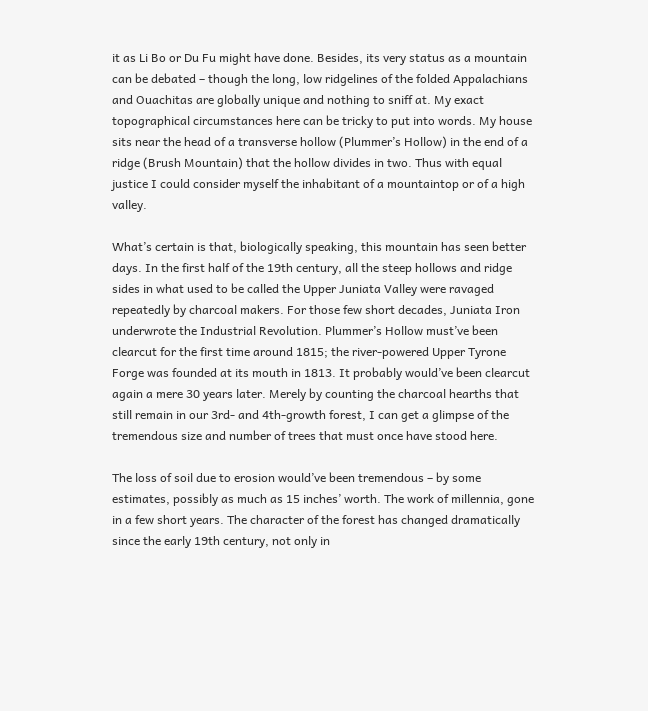it as Li Bo or Du Fu might have done. Besides, its very status as a mountain can be debated – though the long, low ridgelines of the folded Appalachians and Ouachitas are globally unique and nothing to sniff at. My exact topographical circumstances here can be tricky to put into words. My house sits near the head of a transverse hollow (Plummer’s Hollow) in the end of a ridge (Brush Mountain) that the hollow divides in two. Thus with equal justice I could consider myself the inhabitant of a mountaintop or of a high valley.

What’s certain is that, biologically speaking, this mountain has seen better days. In the first half of the 19th century, all the steep hollows and ridge sides in what used to be called the Upper Juniata Valley were ravaged repeatedly by charcoal makers. For those few short decades, Juniata Iron underwrote the Industrial Revolution. Plummer’s Hollow must’ve been clearcut for the first time around 1815; the river-powered Upper Tyrone Forge was founded at its mouth in 1813. It probably would’ve been clearcut again a mere 30 years later. Merely by counting the charcoal hearths that still remain in our 3rd- and 4th-growth forest, I can get a glimpse of the tremendous size and number of trees that must once have stood here.

The loss of soil due to erosion would’ve been tremendous – by some estimates, possibly as much as 15 inches’ worth. The work of millennia, gone in a few short years. The character of the forest has changed dramatically since the early 19th century, not only in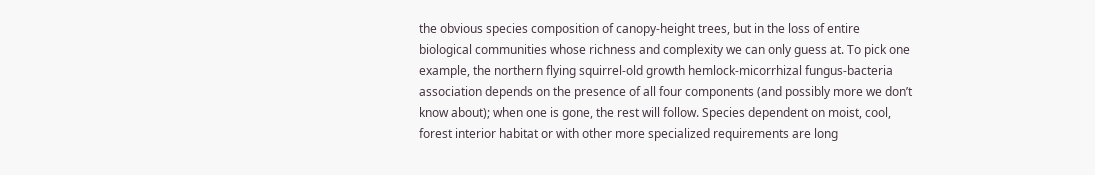the obvious species composition of canopy-height trees, but in the loss of entire biological communities whose richness and complexity we can only guess at. To pick one example, the northern flying squirrel-old growth hemlock-micorrhizal fungus-bacteria association depends on the presence of all four components (and possibly more we don’t know about); when one is gone, the rest will follow. Species dependent on moist, cool, forest interior habitat or with other more specialized requirements are long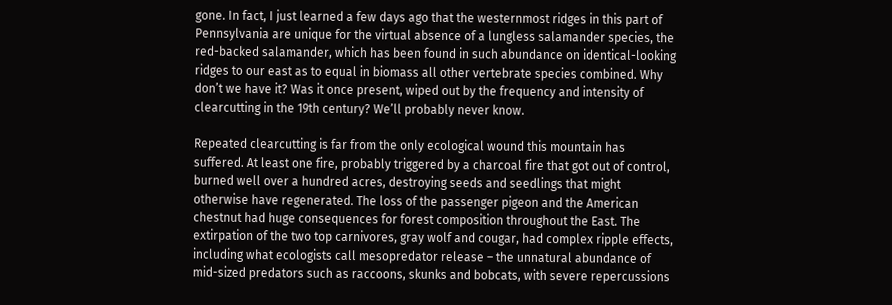gone. In fact, I just learned a few days ago that the westernmost ridges in this part of Pennsylvania are unique for the virtual absence of a lungless salamander species, the red-backed salamander, which has been found in such abundance on identical-looking ridges to our east as to equal in biomass all other vertebrate species combined. Why don’t we have it? Was it once present, wiped out by the frequency and intensity of clearcutting in the 19th century? We’ll probably never know.

Repeated clearcutting is far from the only ecological wound this mountain has suffered. At least one fire, probably triggered by a charcoal fire that got out of control, burned well over a hundred acres, destroying seeds and seedlings that might otherwise have regenerated. The loss of the passenger pigeon and the American chestnut had huge consequences for forest composition throughout the East. The extirpation of the two top carnivores, gray wolf and cougar, had complex ripple effects, including what ecologists call mesopredator release – the unnatural abundance of mid-sized predators such as raccoons, skunks and bobcats, with severe repercussions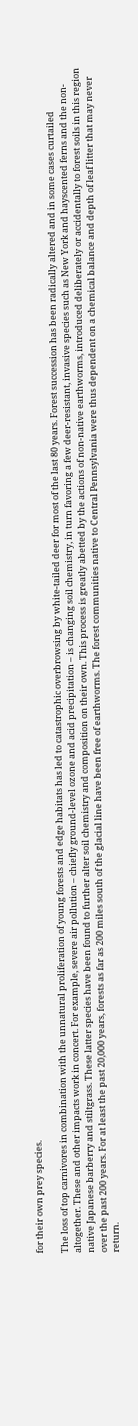for their own prey species.

The loss of top carnivores in combination with the unnatural proliferation of young forests and edge habitats has led to catastrophic overbrowsing by white-tailed deer for most of the last 80 years. Forest succession has been radically altered and in some cases curtailed altogether. These and other impacts work in concert. For example, severe air pollution – chiefly ground-level ozone and acid precipitation – is changing soil chemistry, in turn favoring a few deer-resistant, invasive species such as New York and hayscented ferns and the non-native Japanese barberry and stiltgrass. These latter species have been found to further alter soil chemistry and composition on their own. This process is greatly abetted by the actions of non-native earthworms, introduced deliberately or accidentally to forest soils in this region over the past 200 years. For at least the past 20,000 years, forests as far as 200 miles south of the glacial line have been free of earthworms. The forest communities native to Central Pennsylvania were thus dependent on a chemical balance and depth of leaf litter that may never return.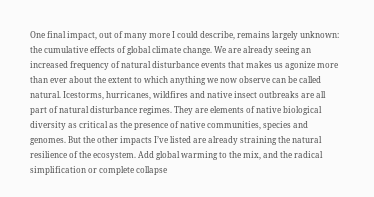One final impact, out of many more I could describe, remains largely unknown: the cumulative effects of global climate change. We are already seeing an increased frequency of natural disturbance events that makes us agonize more than ever about the extent to which anything we now observe can be called natural. Icestorms, hurricanes, wildfires and native insect outbreaks are all part of natural disturbance regimes. They are elements of native biological diversity as critical as the presence of native communities, species and genomes. But the other impacts I’ve listed are already straining the natural resilience of the ecosystem. Add global warming to the mix, and the radical simplification or complete collapse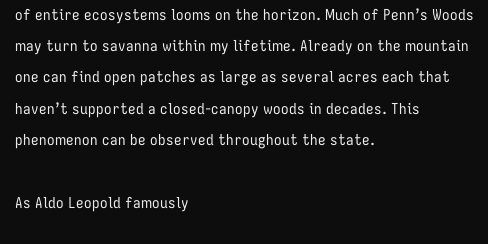of entire ecosystems looms on the horizon. Much of Penn’s Woods may turn to savanna within my lifetime. Already on the mountain one can find open patches as large as several acres each that haven’t supported a closed-canopy woods in decades. This phenomenon can be observed throughout the state.

As Aldo Leopold famously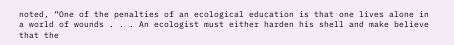noted, “One of the penalties of an ecological education is that one lives alone in a world of wounds . . . An ecologist must either harden his shell and make believe that the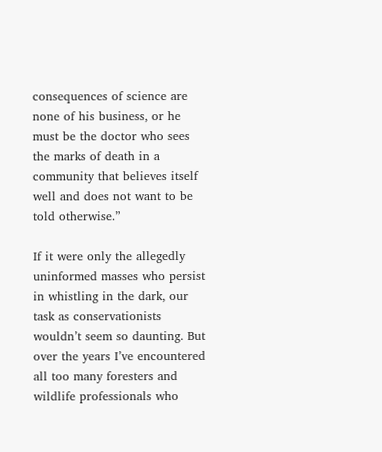consequences of science are none of his business, or he must be the doctor who sees the marks of death in a community that believes itself well and does not want to be told otherwise.”

If it were only the allegedly uninformed masses who persist in whistling in the dark, our task as conservationists wouldn’t seem so daunting. But over the years I’ve encountered all too many foresters and wildlife professionals who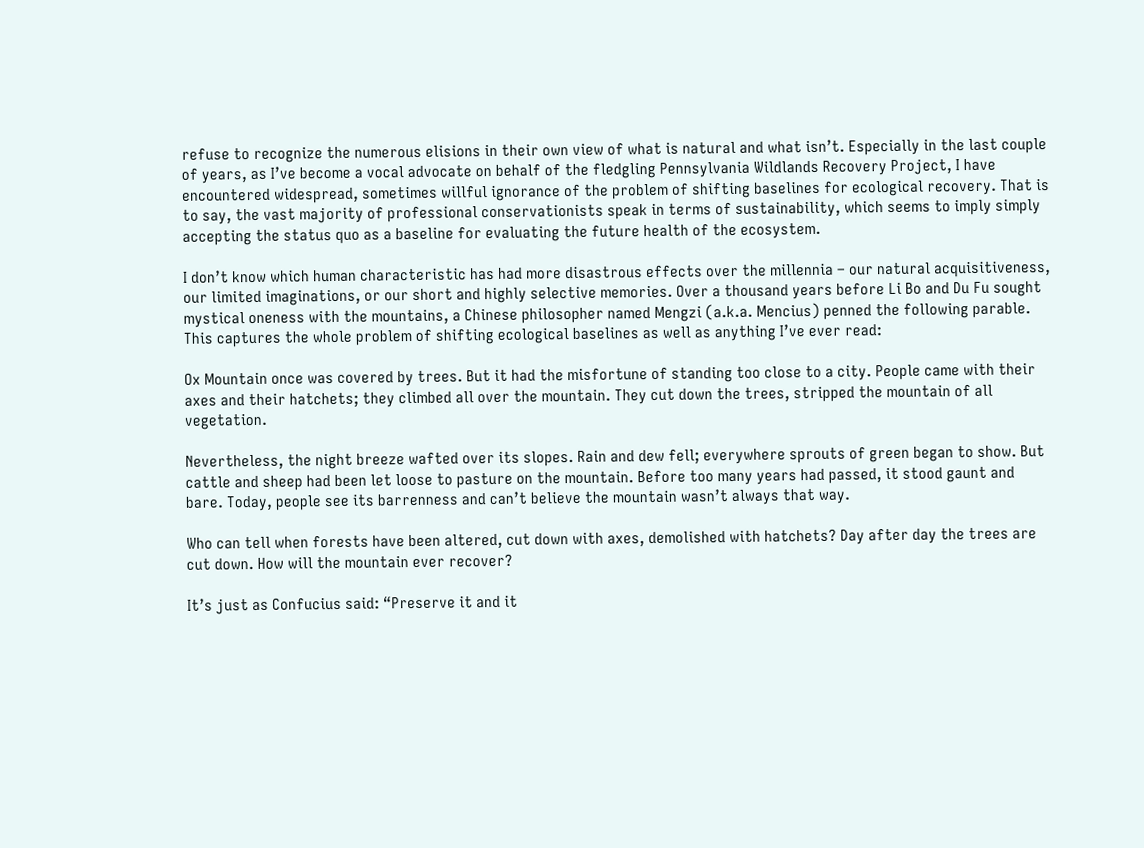refuse to recognize the numerous elisions in their own view of what is natural and what isn’t. Especially in the last couple of years, as I’ve become a vocal advocate on behalf of the fledgling Pennsylvania Wildlands Recovery Project, I have encountered widespread, sometimes willful ignorance of the problem of shifting baselines for ecological recovery. That is to say, the vast majority of professional conservationists speak in terms of sustainability, which seems to imply simply accepting the status quo as a baseline for evaluating the future health of the ecosystem.

I don’t know which human characteristic has had more disastrous effects over the millennia – our natural acquisitiveness, our limited imaginations, or our short and highly selective memories. Over a thousand years before Li Bo and Du Fu sought mystical oneness with the mountains, a Chinese philosopher named Mengzi (a.k.a. Mencius) penned the following parable. This captures the whole problem of shifting ecological baselines as well as anything I’ve ever read:

Ox Mountain once was covered by trees. But it had the misfortune of standing too close to a city. People came with their axes and their hatchets; they climbed all over the mountain. They cut down the trees, stripped the mountain of all vegetation.

Nevertheless, the night breeze wafted over its slopes. Rain and dew fell; everywhere sprouts of green began to show. But cattle and sheep had been let loose to pasture on the mountain. Before too many years had passed, it stood gaunt and bare. Today, people see its barrenness and can’t believe the mountain wasn’t always that way.

Who can tell when forests have been altered, cut down with axes, demolished with hatchets? Day after day the trees are cut down. How will the mountain ever recover?

It’s just as Confucius said: “Preserve it and it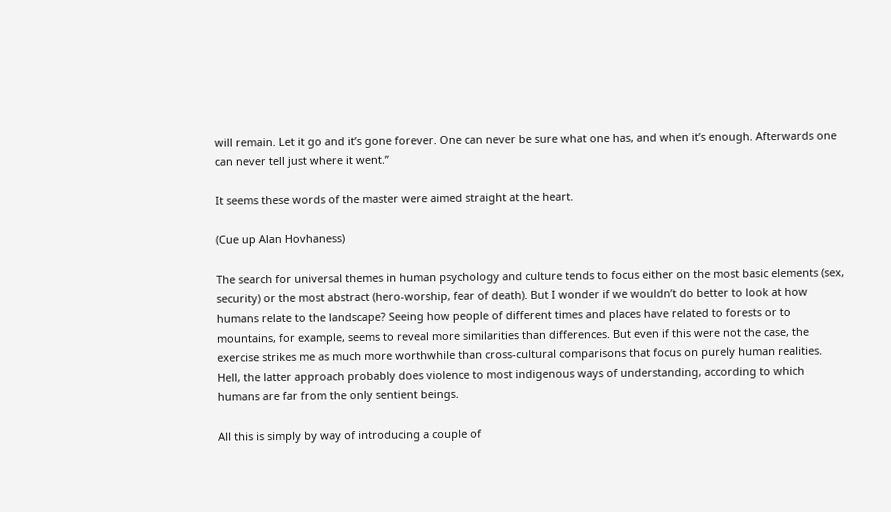will remain. Let it go and it’s gone forever. One can never be sure what one has, and when it’s enough. Afterwards one can never tell just where it went.”

It seems these words of the master were aimed straight at the heart.

(Cue up Alan Hovhaness)

The search for universal themes in human psychology and culture tends to focus either on the most basic elements (sex, security) or the most abstract (hero-worship, fear of death). But I wonder if we wouldn’t do better to look at how humans relate to the landscape? Seeing how people of different times and places have related to forests or to mountains, for example, seems to reveal more similarities than differences. But even if this were not the case, the exercise strikes me as much more worthwhile than cross-cultural comparisons that focus on purely human realities. Hell, the latter approach probably does violence to most indigenous ways of understanding, according to which humans are far from the only sentient beings.

All this is simply by way of introducing a couple of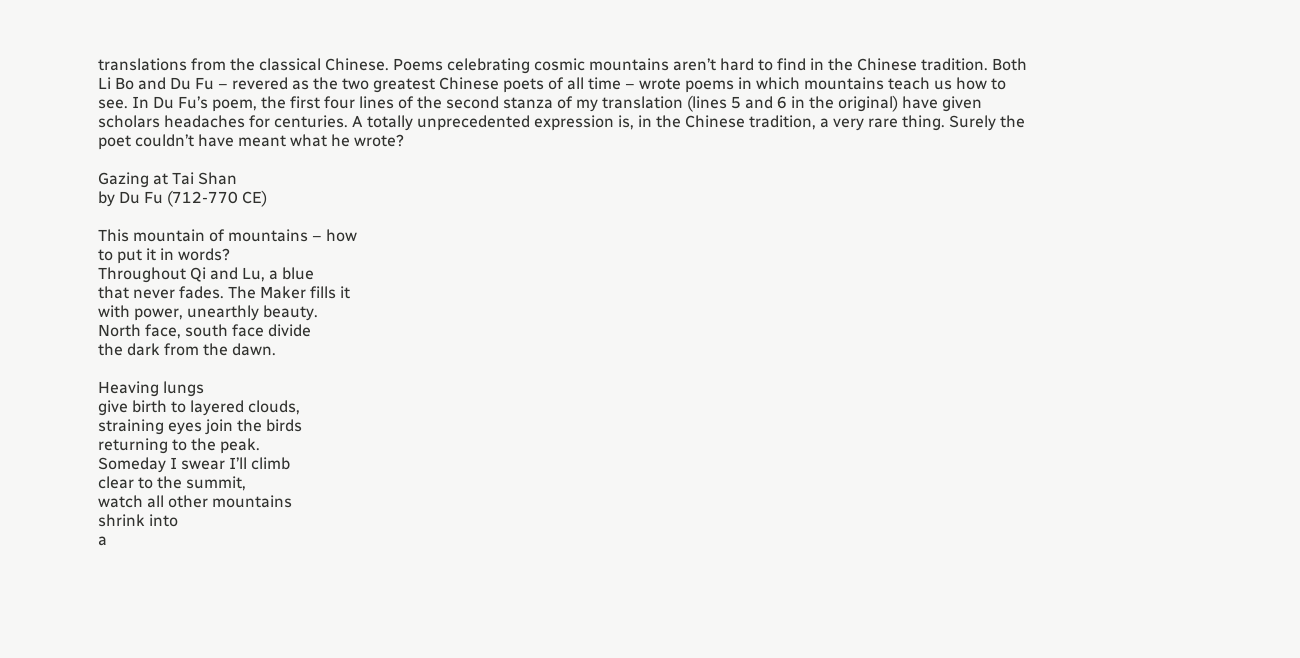translations from the classical Chinese. Poems celebrating cosmic mountains aren’t hard to find in the Chinese tradition. Both Li Bo and Du Fu – revered as the two greatest Chinese poets of all time – wrote poems in which mountains teach us how to see. In Du Fu’s poem, the first four lines of the second stanza of my translation (lines 5 and 6 in the original) have given scholars headaches for centuries. A totally unprecedented expression is, in the Chinese tradition, a very rare thing. Surely the poet couldn’t have meant what he wrote?

Gazing at Tai Shan
by Du Fu (712-770 CE)

This mountain of mountains – how
to put it in words?
Throughout Qi and Lu, a blue
that never fades. The Maker fills it
with power, unearthly beauty.
North face, south face divide
the dark from the dawn.

Heaving lungs
give birth to layered clouds,
straining eyes join the birds
returning to the peak.
Someday I swear I’ll climb
clear to the summit,
watch all other mountains
shrink into
a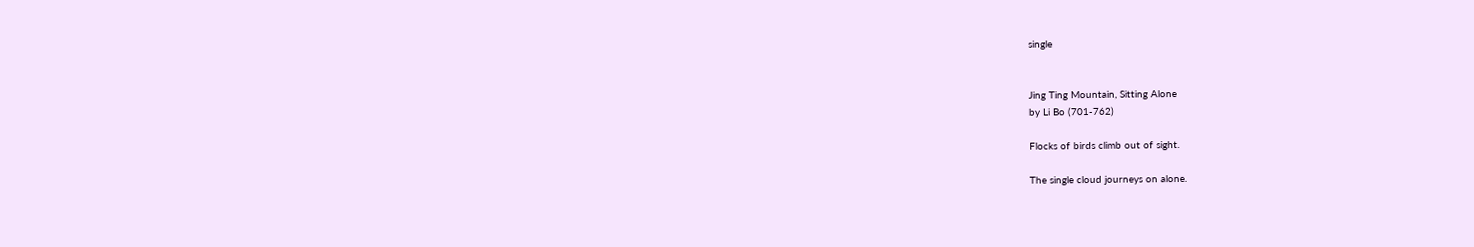single


Jing Ting Mountain, Sitting Alone
by Li Bo (701-762)

Flocks of birds climb out of sight.

The single cloud journeys on alone.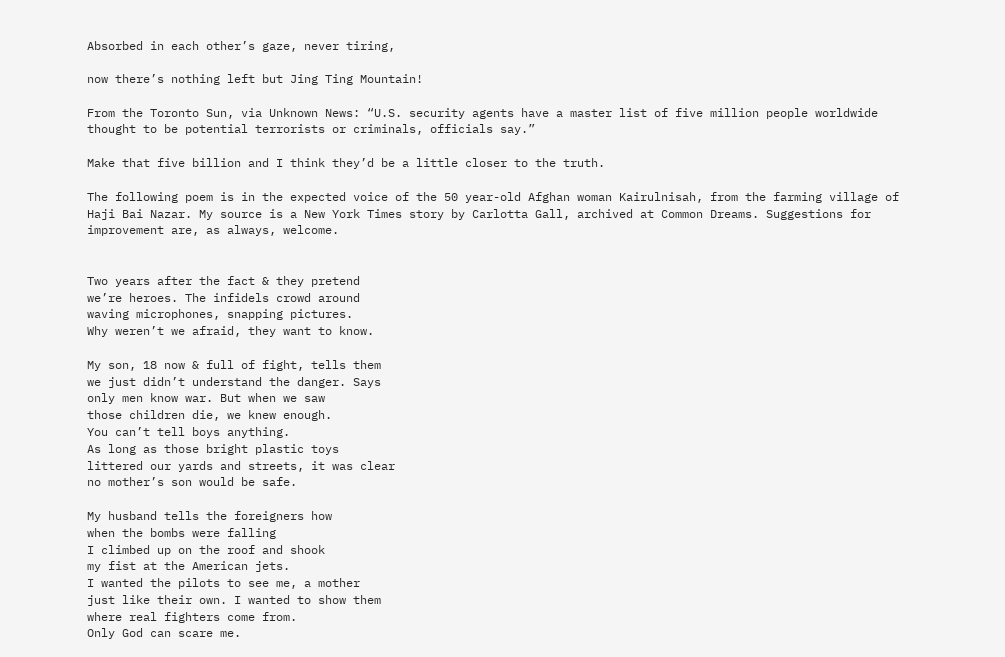Absorbed in each other’s gaze, never tiring,

now there’s nothing left but Jing Ting Mountain!

From the Toronto Sun, via Unknown News: “U.S. security agents have a master list of five million people worldwide thought to be potential terrorists or criminals, officials say.”

Make that five billion and I think they’d be a little closer to the truth.

The following poem is in the expected voice of the 50 year-old Afghan woman Kairulnisah, from the farming village of Haji Bai Nazar. My source is a New York Times story by Carlotta Gall, archived at Common Dreams. Suggestions for improvement are, as always, welcome.


Two years after the fact & they pretend
we’re heroes. The infidels crowd around
waving microphones, snapping pictures.
Why weren’t we afraid, they want to know.

My son, 18 now & full of fight, tells them
we just didn’t understand the danger. Says
only men know war. But when we saw
those children die, we knew enough.
You can’t tell boys anything.
As long as those bright plastic toys
littered our yards and streets, it was clear
no mother’s son would be safe.

My husband tells the foreigners how
when the bombs were falling
I climbed up on the roof and shook
my fist at the American jets.
I wanted the pilots to see me, a mother
just like their own. I wanted to show them
where real fighters come from.
Only God can scare me.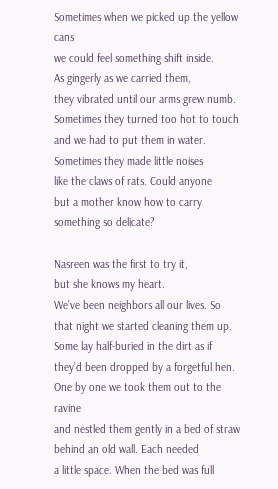Sometimes when we picked up the yellow cans
we could feel something shift inside.
As gingerly as we carried them,
they vibrated until our arms grew numb.
Sometimes they turned too hot to touch
and we had to put them in water.
Sometimes they made little noises
like the claws of rats. Could anyone
but a mother know how to carry
something so delicate?

Nasreen was the first to try it,
but she knows my heart.
We’ve been neighbors all our lives. So
that night we started cleaning them up.
Some lay half-buried in the dirt as if
they’d been dropped by a forgetful hen.
One by one we took them out to the ravine
and nestled them gently in a bed of straw
behind an old wall. Each needed
a little space. When the bed was full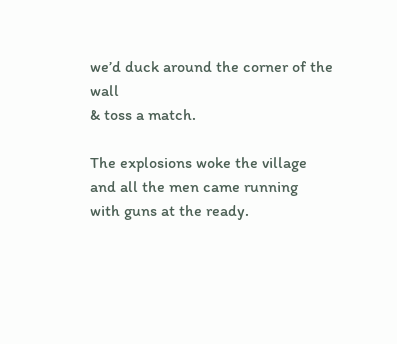we’d duck around the corner of the wall
& toss a match.

The explosions woke the village
and all the men came running
with guns at the ready.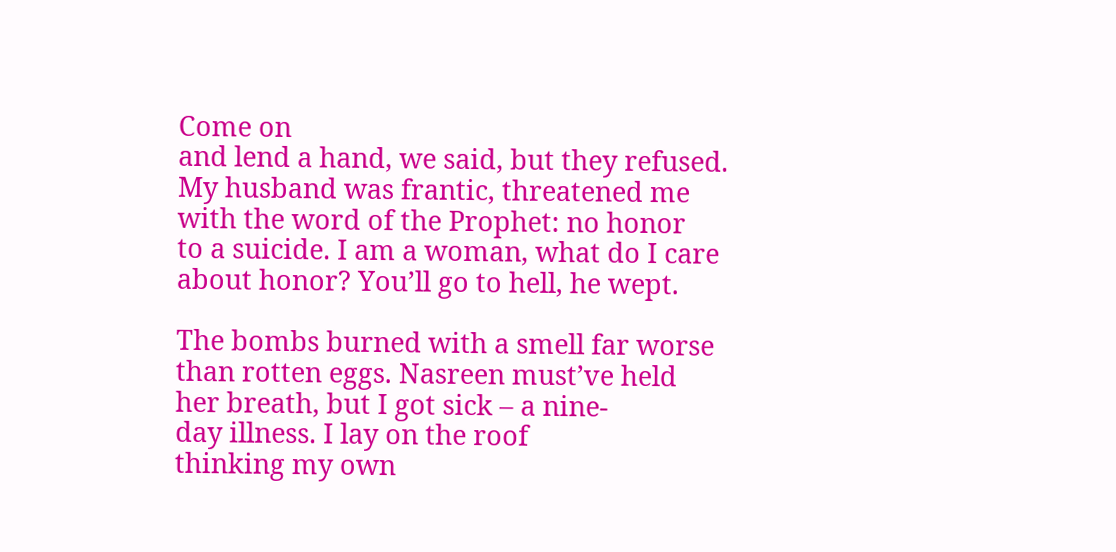Come on
and lend a hand, we said, but they refused.
My husband was frantic, threatened me
with the word of the Prophet: no honor
to a suicide. I am a woman, what do I care
about honor? You’ll go to hell, he wept.

The bombs burned with a smell far worse
than rotten eggs. Nasreen must’ve held
her breath, but I got sick – a nine-
day illness. I lay on the roof
thinking my own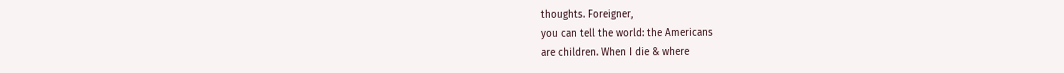thoughts. Foreigner,
you can tell the world: the Americans
are children. When I die & where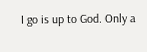I go is up to God. Only a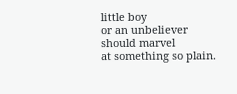little boy
or an unbeliever should marvel
at something so plain.